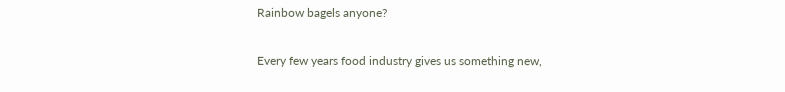Rainbow bagels anyone?

Every few years food industry gives us something new,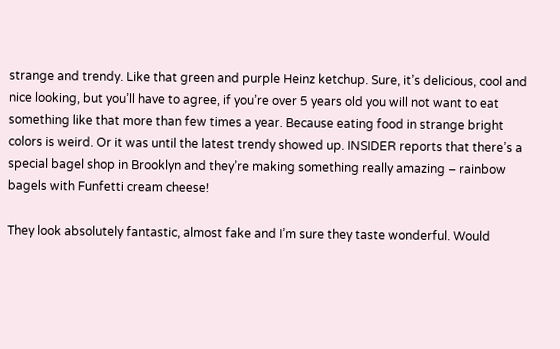strange and trendy. Like that green and purple Heinz ketchup. Sure, it’s delicious, cool and nice looking, but you’ll have to agree, if you’re over 5 years old you will not want to eat something like that more than few times a year. Because eating food in strange bright colors is weird. Or it was until the latest trendy showed up. INSIDER reports that there’s a special bagel shop in Brooklyn and they’re making something really amazing – rainbow bagels with Funfetti cream cheese!

They look absolutely fantastic, almost fake and I’m sure they taste wonderful. Would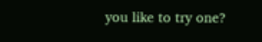you like to try one?